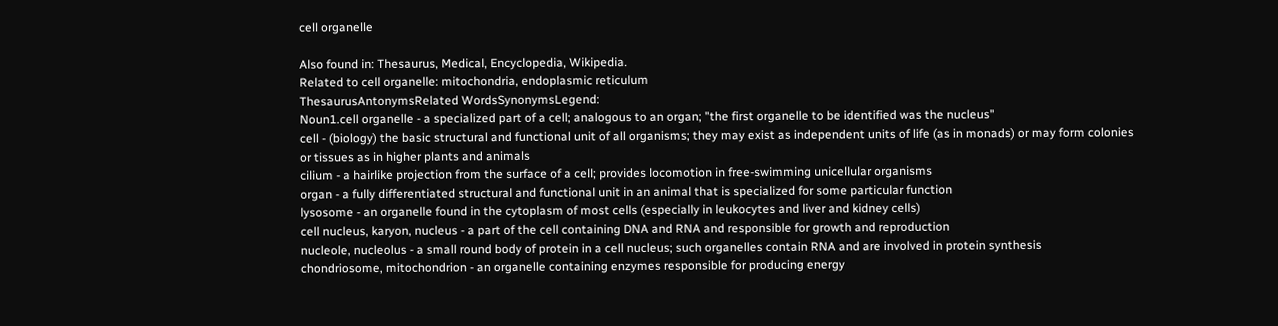cell organelle

Also found in: Thesaurus, Medical, Encyclopedia, Wikipedia.
Related to cell organelle: mitochondria, endoplasmic reticulum
ThesaurusAntonymsRelated WordsSynonymsLegend:
Noun1.cell organelle - a specialized part of a cell; analogous to an organ; "the first organelle to be identified was the nucleus"
cell - (biology) the basic structural and functional unit of all organisms; they may exist as independent units of life (as in monads) or may form colonies or tissues as in higher plants and animals
cilium - a hairlike projection from the surface of a cell; provides locomotion in free-swimming unicellular organisms
organ - a fully differentiated structural and functional unit in an animal that is specialized for some particular function
lysosome - an organelle found in the cytoplasm of most cells (especially in leukocytes and liver and kidney cells)
cell nucleus, karyon, nucleus - a part of the cell containing DNA and RNA and responsible for growth and reproduction
nucleole, nucleolus - a small round body of protein in a cell nucleus; such organelles contain RNA and are involved in protein synthesis
chondriosome, mitochondrion - an organelle containing enzymes responsible for producing energy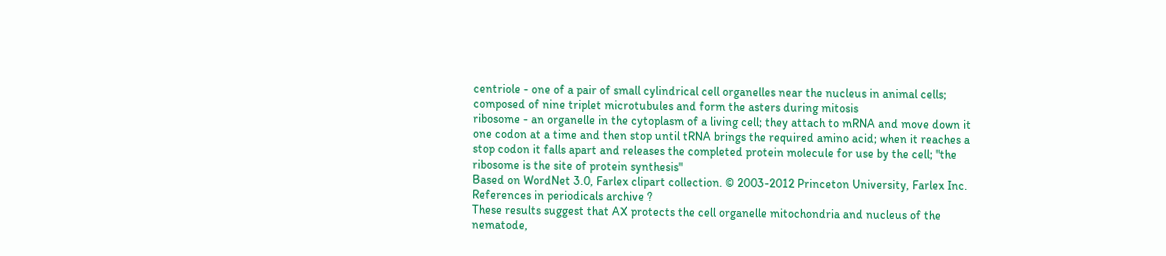centriole - one of a pair of small cylindrical cell organelles near the nucleus in animal cells; composed of nine triplet microtubules and form the asters during mitosis
ribosome - an organelle in the cytoplasm of a living cell; they attach to mRNA and move down it one codon at a time and then stop until tRNA brings the required amino acid; when it reaches a stop codon it falls apart and releases the completed protein molecule for use by the cell; "the ribosome is the site of protein synthesis"
Based on WordNet 3.0, Farlex clipart collection. © 2003-2012 Princeton University, Farlex Inc.
References in periodicals archive ?
These results suggest that AX protects the cell organelle mitochondria and nucleus of the nematode,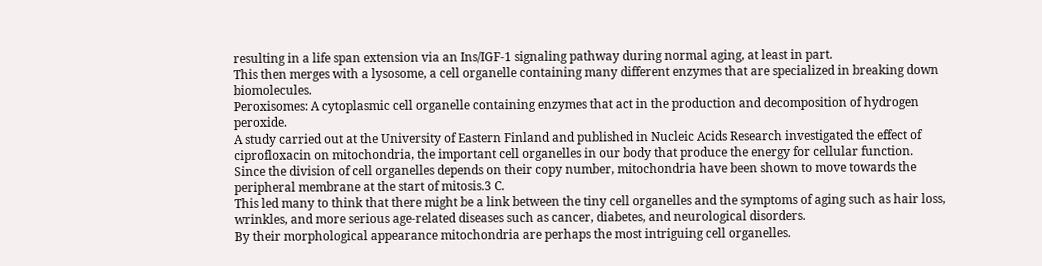resulting in a life span extension via an Ins/IGF-1 signaling pathway during normal aging, at least in part.
This then merges with a lysosome, a cell organelle containing many different enzymes that are specialized in breaking down biomolecules.
Peroxisomes: A cytoplasmic cell organelle containing enzymes that act in the production and decomposition of hydrogen peroxide.
A study carried out at the University of Eastern Finland and published in Nucleic Acids Research investigated the effect of ciprofloxacin on mitochondria, the important cell organelles in our body that produce the energy for cellular function.
Since the division of cell organelles depends on their copy number, mitochondria have been shown to move towards the peripheral membrane at the start of mitosis.3 C.
This led many to think that there might be a link between the tiny cell organelles and the symptoms of aging such as hair loss, wrinkles, and more serious age-related diseases such as cancer, diabetes, and neurological disorders.
By their morphological appearance mitochondria are perhaps the most intriguing cell organelles.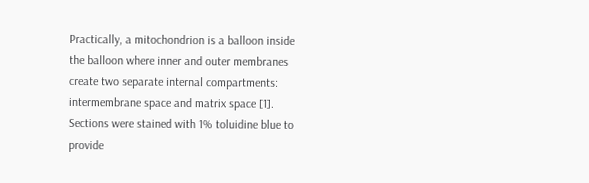Practically, a mitochondrion is a balloon inside the balloon where inner and outer membranes create two separate internal compartments: intermembrane space and matrix space [1].
Sections were stained with 1% toluidine blue to provide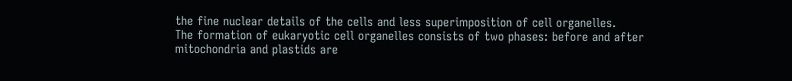the fine nuclear details of the cells and less superimposition of cell organelles.
The formation of eukaryotic cell organelles consists of two phases: before and after mitochondria and plastids are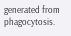generated from phagocytosis.